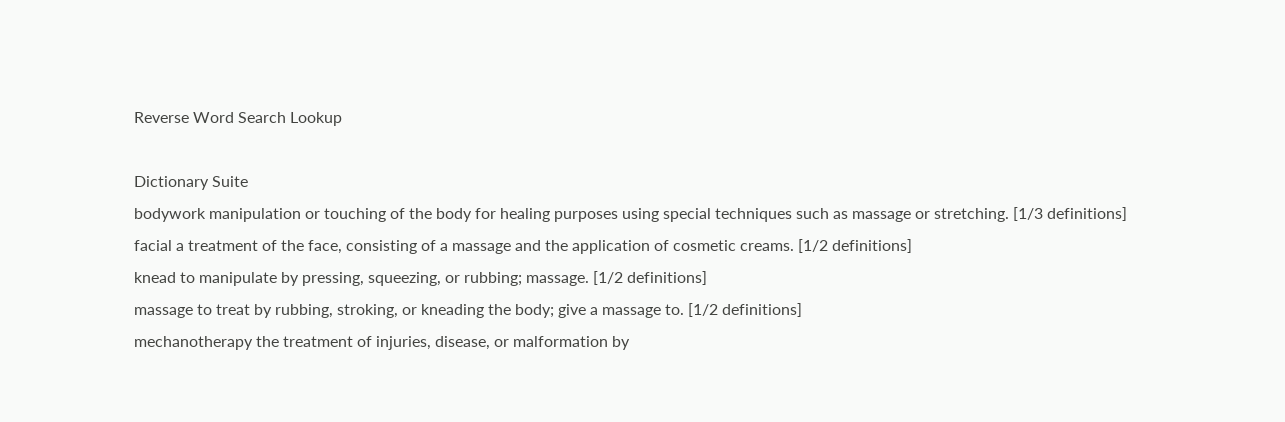Reverse Word Search Lookup

Dictionary Suite
bodywork manipulation or touching of the body for healing purposes using special techniques such as massage or stretching. [1/3 definitions]
facial a treatment of the face, consisting of a massage and the application of cosmetic creams. [1/2 definitions]
knead to manipulate by pressing, squeezing, or rubbing; massage. [1/2 definitions]
massage to treat by rubbing, stroking, or kneading the body; give a massage to. [1/2 definitions]
mechanotherapy the treatment of injuries, disease, or malformation by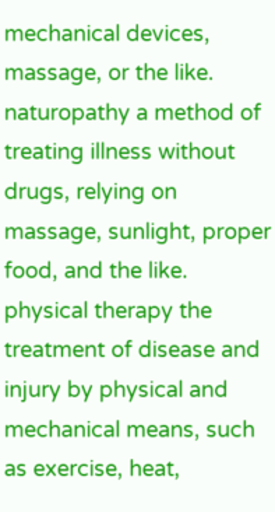mechanical devices, massage, or the like.
naturopathy a method of treating illness without drugs, relying on massage, sunlight, proper food, and the like.
physical therapy the treatment of disease and injury by physical and mechanical means, such as exercise, heat,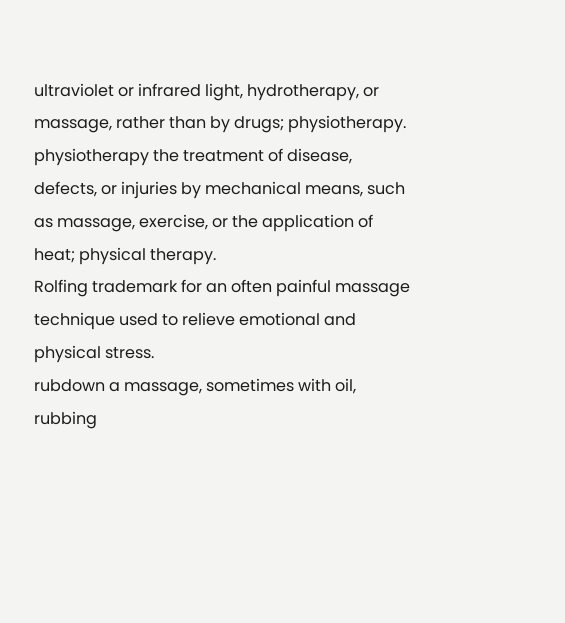ultraviolet or infrared light, hydrotherapy, or massage, rather than by drugs; physiotherapy.
physiotherapy the treatment of disease, defects, or injuries by mechanical means, such as massage, exercise, or the application of heat; physical therapy.
Rolfing trademark for an often painful massage technique used to relieve emotional and physical stress.
rubdown a massage, sometimes with oil, rubbing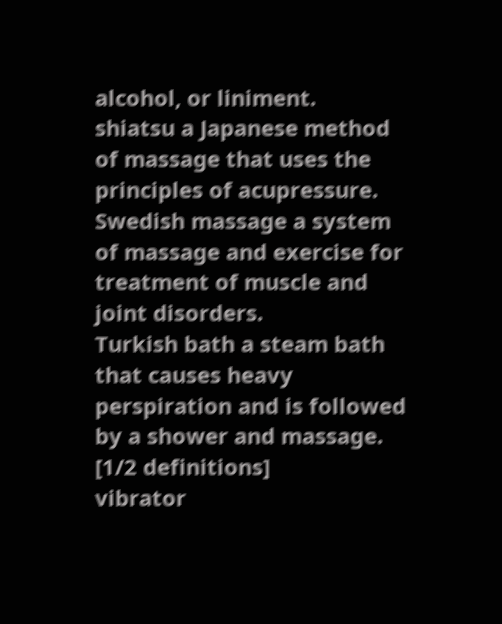alcohol, or liniment.
shiatsu a Japanese method of massage that uses the principles of acupressure.
Swedish massage a system of massage and exercise for treatment of muscle and joint disorders.
Turkish bath a steam bath that causes heavy perspiration and is followed by a shower and massage. [1/2 definitions]
vibrator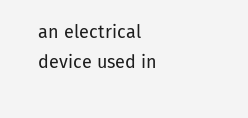an electrical device used in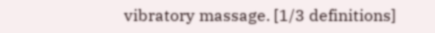vibratory massage. [1/3 definitions]